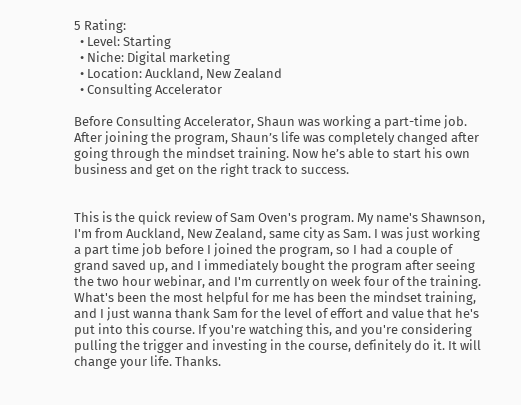5 Rating:
  • Level: Starting
  • Niche: Digital marketing
  • Location: Auckland, New Zealand
  • Consulting Accelerator

Before Consulting Accelerator, Shaun was working a part-time job. After joining the program, Shaun’s life was completely changed after going through the mindset training. Now he’s able to start his own business and get on the right track to success.


This is the quick review of Sam Oven's program. My name's Shawnson, I'm from Auckland, New Zealand, same city as Sam. I was just working a part time job before I joined the program, so I had a couple of grand saved up, and I immediately bought the program after seeing the two hour webinar, and I'm currently on week four of the training. What's been the most helpful for me has been the mindset training, and I just wanna thank Sam for the level of effort and value that he's put into this course. If you're watching this, and you're considering pulling the trigger and investing in the course, definitely do it. It will change your life. Thanks.